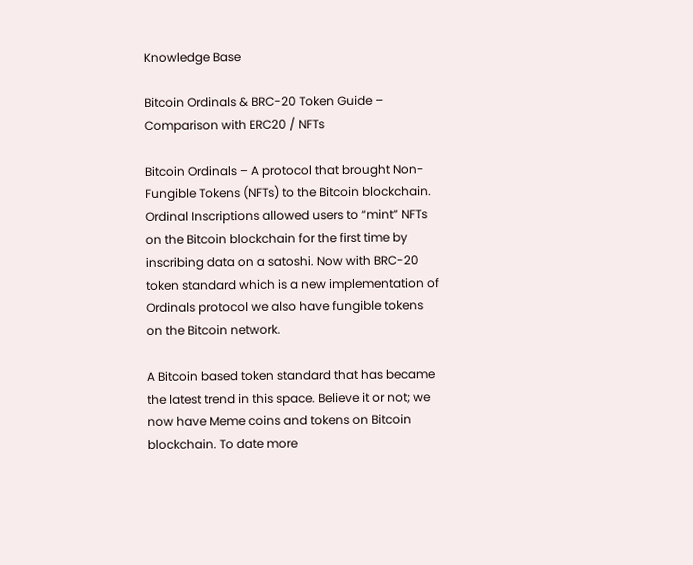Knowledge Base

Bitcoin Ordinals & BRC-20 Token Guide – Comparison with ERC20 / NFTs

Bitcoin Ordinals – A protocol that brought Non-Fungible Tokens (NFTs) to the Bitcoin blockchain. Ordinal Inscriptions allowed users to “mint” NFTs on the Bitcoin blockchain for the first time by inscribing data on a satoshi. Now with BRC-20 token standard which is a new implementation of Ordinals protocol we also have fungible tokens on the Bitcoin network.

A Bitcoin based token standard that has became the latest trend in this space. Believe it or not; we now have Meme coins and tokens on Bitcoin blockchain. To date more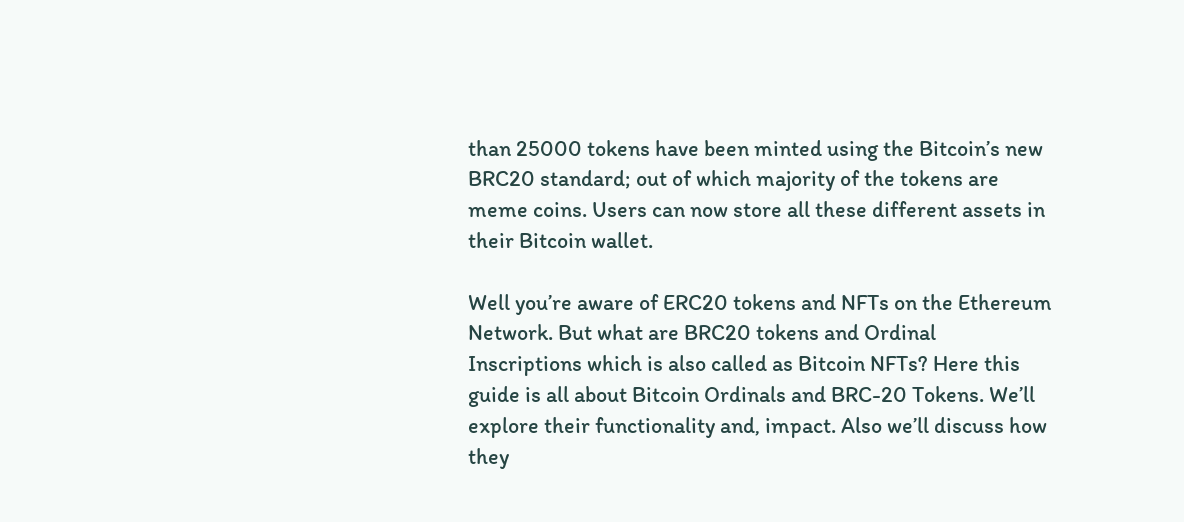than 25000 tokens have been minted using the Bitcoin’s new BRC20 standard; out of which majority of the tokens are meme coins. Users can now store all these different assets in their Bitcoin wallet.

Well you’re aware of ERC20 tokens and NFTs on the Ethereum Network. But what are BRC20 tokens and Ordinal Inscriptions which is also called as Bitcoin NFTs? Here this guide is all about Bitcoin Ordinals and BRC-20 Tokens. We’ll explore their functionality and, impact. Also we’ll discuss how they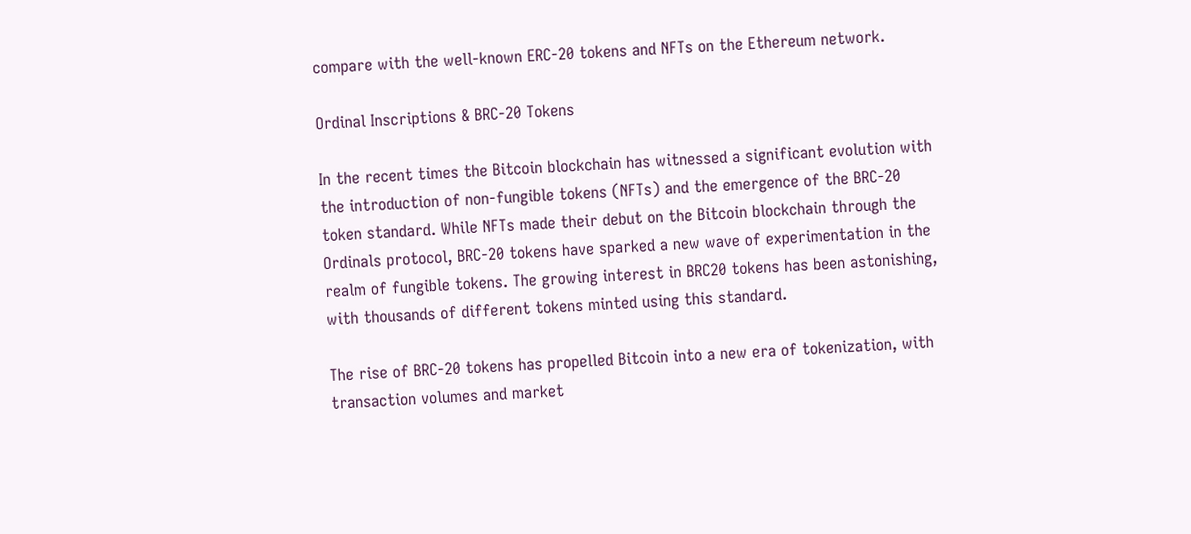compare with the well-known ERC-20 tokens and NFTs on the Ethereum network.

Ordinal Inscriptions & BRC-20 Tokens

In the recent times the Bitcoin blockchain has witnessed a significant evolution with the introduction of non-fungible tokens (NFTs) and the emergence of the BRC-20 token standard. While NFTs made their debut on the Bitcoin blockchain through the Ordinals protocol, BRC-20 tokens have sparked a new wave of experimentation in the realm of fungible tokens. The growing interest in BRC20 tokens has been astonishing, with thousands of different tokens minted using this standard.

The rise of BRC-20 tokens has propelled Bitcoin into a new era of tokenization, with transaction volumes and market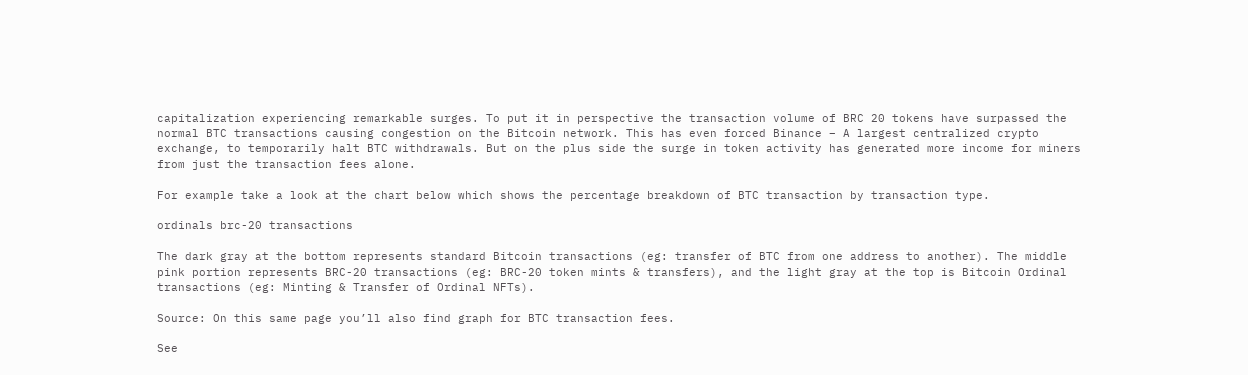capitalization experiencing remarkable surges. To put it in perspective the transaction volume of BRC 20 tokens have surpassed the normal BTC transactions causing congestion on the Bitcoin network. This has even forced Binance – A largest centralized crypto exchange, to temporarily halt BTC withdrawals. But on the plus side the surge in token activity has generated more income for miners from just the transaction fees alone.

For example take a look at the chart below which shows the percentage breakdown of BTC transaction by transaction type.

ordinals brc-20 transactions

The dark gray at the bottom represents standard Bitcoin transactions (eg: transfer of BTC from one address to another). The middle pink portion represents BRC-20 transactions (eg: BRC-20 token mints & transfers), and the light gray at the top is Bitcoin Ordinal transactions (eg: Minting & Transfer of Ordinal NFTs).

Source: On this same page you’ll also find graph for BTC transaction fees.

See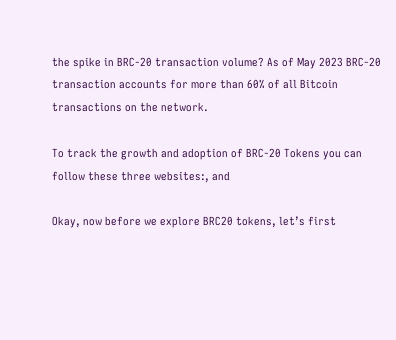the spike in BRC-20 transaction volume? As of May 2023 BRC-20 transaction accounts for more than 60% of all Bitcoin transactions on the network.

To track the growth and adoption of BRC-20 Tokens you can follow these three websites:, and

Okay, now before we explore BRC20 tokens, let’s first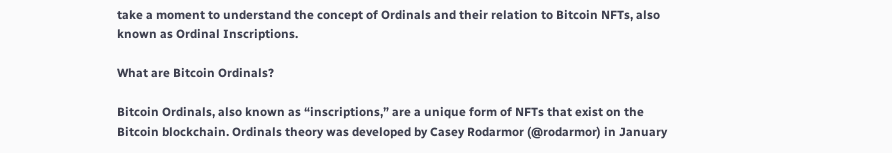take a moment to understand the concept of Ordinals and their relation to Bitcoin NFTs, also known as Ordinal Inscriptions.

What are Bitcoin Ordinals?

Bitcoin Ordinals, also known as “inscriptions,” are a unique form of NFTs that exist on the Bitcoin blockchain. Ordinals theory was developed by Casey Rodarmor (@rodarmor) in January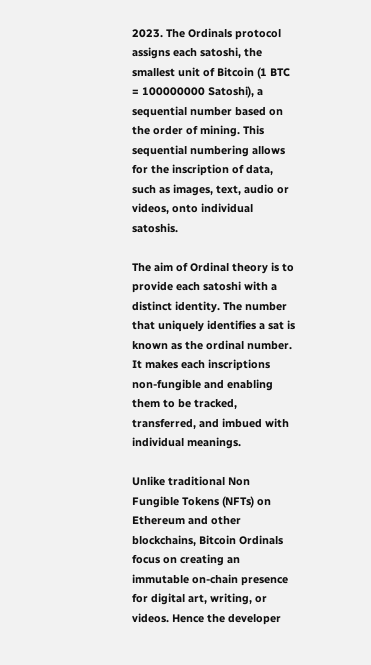2023. The Ordinals protocol assigns each satoshi, the smallest unit of Bitcoin (1 BTC = 100000000 Satoshi), a sequential number based on the order of mining. This sequential numbering allows for the inscription of data, such as images, text, audio or videos, onto individual satoshis.

The aim of Ordinal theory is to provide each satoshi with a distinct identity. The number that uniquely identifies a sat is known as the ordinal number. It makes each inscriptions non-fungible and enabling them to be tracked, transferred, and imbued with individual meanings.

Unlike traditional Non Fungible Tokens (NFTs) on Ethereum and other blockchains, Bitcoin Ordinals focus on creating an immutable on-chain presence for digital art, writing, or videos. Hence the developer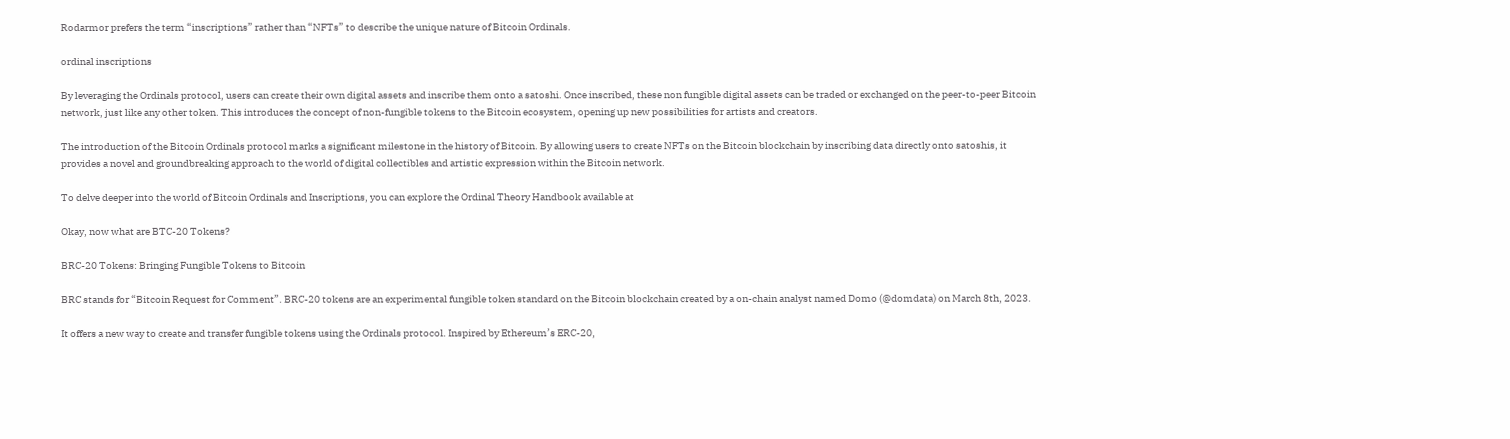Rodarmor prefers the term “inscriptions” rather than “NFTs” to describe the unique nature of Bitcoin Ordinals.

ordinal inscriptions

By leveraging the Ordinals protocol, users can create their own digital assets and inscribe them onto a satoshi. Once inscribed, these non fungible digital assets can be traded or exchanged on the peer-to-peer Bitcoin network, just like any other token. This introduces the concept of non-fungible tokens to the Bitcoin ecosystem, opening up new possibilities for artists and creators.

The introduction of the Bitcoin Ordinals protocol marks a significant milestone in the history of Bitcoin. By allowing users to create NFTs on the Bitcoin blockchain by inscribing data directly onto satoshis, it provides a novel and groundbreaking approach to the world of digital collectibles and artistic expression within the Bitcoin network.

To delve deeper into the world of Bitcoin Ordinals and Inscriptions, you can explore the Ordinal Theory Handbook available at

Okay, now what are BTC-20 Tokens?

BRC-20 Tokens: Bringing Fungible Tokens to Bitcoin

BRC stands for “Bitcoin Request for Comment”. BRC-20 tokens are an experimental fungible token standard on the Bitcoin blockchain created by a on-chain analyst named Domo (@domdata) on March 8th, 2023.

It offers a new way to create and transfer fungible tokens using the Ordinals protocol. Inspired by Ethereum’s ERC-20,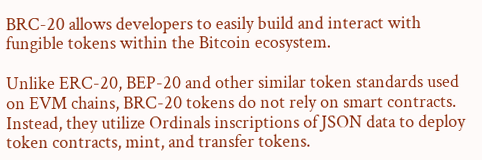BRC-20 allows developers to easily build and interact with fungible tokens within the Bitcoin ecosystem.

Unlike ERC-20, BEP-20 and other similar token standards used on EVM chains, BRC-20 tokens do not rely on smart contracts. Instead, they utilize Ordinals inscriptions of JSON data to deploy token contracts, mint, and transfer tokens.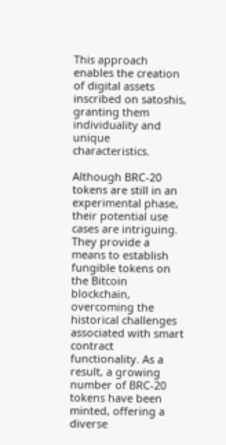This approach enables the creation of digital assets inscribed on satoshis, granting them individuality and unique characteristics.

Although BRC-20 tokens are still in an experimental phase, their potential use cases are intriguing. They provide a means to establish fungible tokens on the Bitcoin blockchain, overcoming the historical challenges associated with smart contract functionality. As a result, a growing number of BRC-20 tokens have been minted, offering a diverse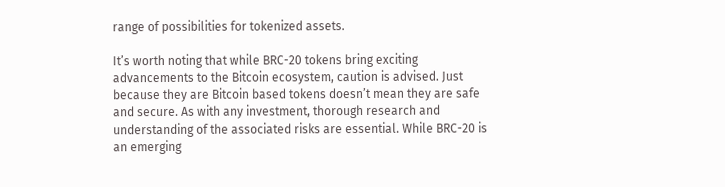range of possibilities for tokenized assets.

It’s worth noting that while BRC-20 tokens bring exciting advancements to the Bitcoin ecosystem, caution is advised. Just because they are Bitcoin based tokens doesn’t mean they are safe and secure. As with any investment, thorough research and understanding of the associated risks are essential. While BRC-20 is an emerging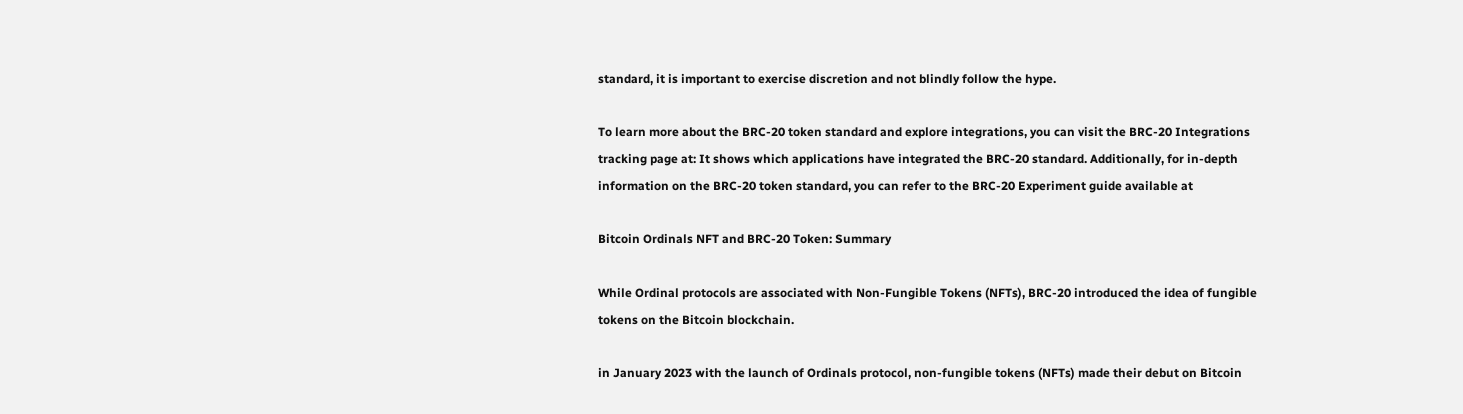standard, it is important to exercise discretion and not blindly follow the hype.

To learn more about the BRC-20 token standard and explore integrations, you can visit the BRC-20 Integrations tracking page at: It shows which applications have integrated the BRC-20 standard. Additionally, for in-depth information on the BRC-20 token standard, you can refer to the BRC-20 Experiment guide available at

Bitcoin Ordinals NFT and BRC-20 Token: Summary

While Ordinal protocols are associated with Non-Fungible Tokens (NFTs), BRC-20 introduced the idea of fungible tokens on the Bitcoin blockchain.

in January 2023 with the launch of Ordinals protocol, non-fungible tokens (NFTs) made their debut on Bitcoin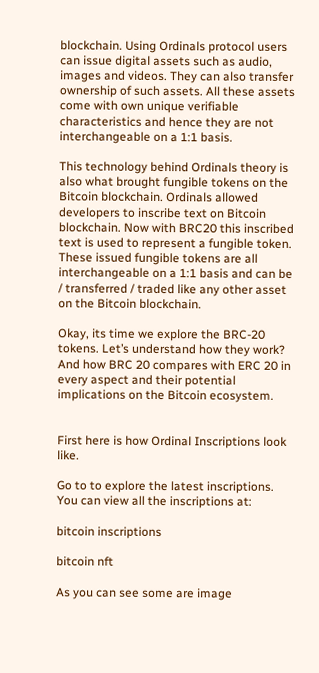blockchain. Using Ordinals protocol users can issue digital assets such as audio, images and videos. They can also transfer ownership of such assets. All these assets come with own unique verifiable characteristics and hence they are not interchangeable on a 1:1 basis.

This technology behind Ordinals theory is also what brought fungible tokens on the Bitcoin blockchain. Ordinals allowed developers to inscribe text on Bitcoin blockchain. Now with BRC20 this inscribed text is used to represent a fungible token. These issued fungible tokens are all interchangeable on a 1:1 basis and can be / transferred / traded like any other asset on the Bitcoin blockchain.

Okay, its time we explore the BRC-20 tokens. Let’s understand how they work? And how BRC 20 compares with ERC 20 in every aspect and their potential implications on the Bitcoin ecosystem.


First here is how Ordinal Inscriptions look like.

Go to to explore the latest inscriptions. You can view all the inscriptions at:

bitcoin inscriptions

bitcoin nft

As you can see some are image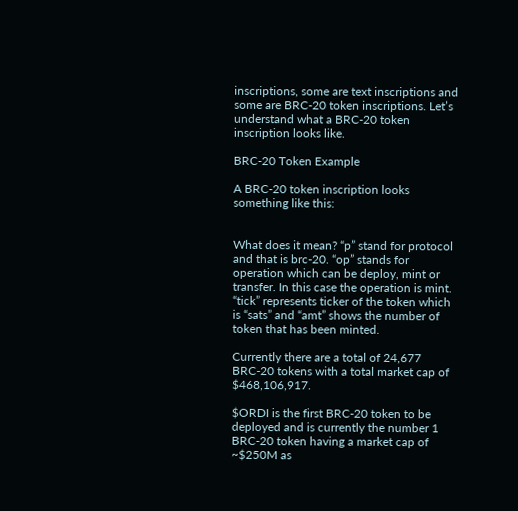inscriptions, some are text inscriptions and some are BRC-20 token inscriptions. Let’s understand what a BRC-20 token inscription looks like.

BRC-20 Token Example

A BRC-20 token inscription looks something like this:


What does it mean? “p” stand for protocol and that is brc-20. “op” stands for operation which can be deploy, mint or transfer. In this case the operation is mint. “tick” represents ticker of the token which is “sats” and “amt” shows the number of token that has been minted.

Currently there are a total of 24,677 BRC-20 tokens with a total market cap of $468,106,917.

$ORDI is the first BRC-20 token to be deployed and is currently the number 1 BRC-20 token having a market cap of ~$250M as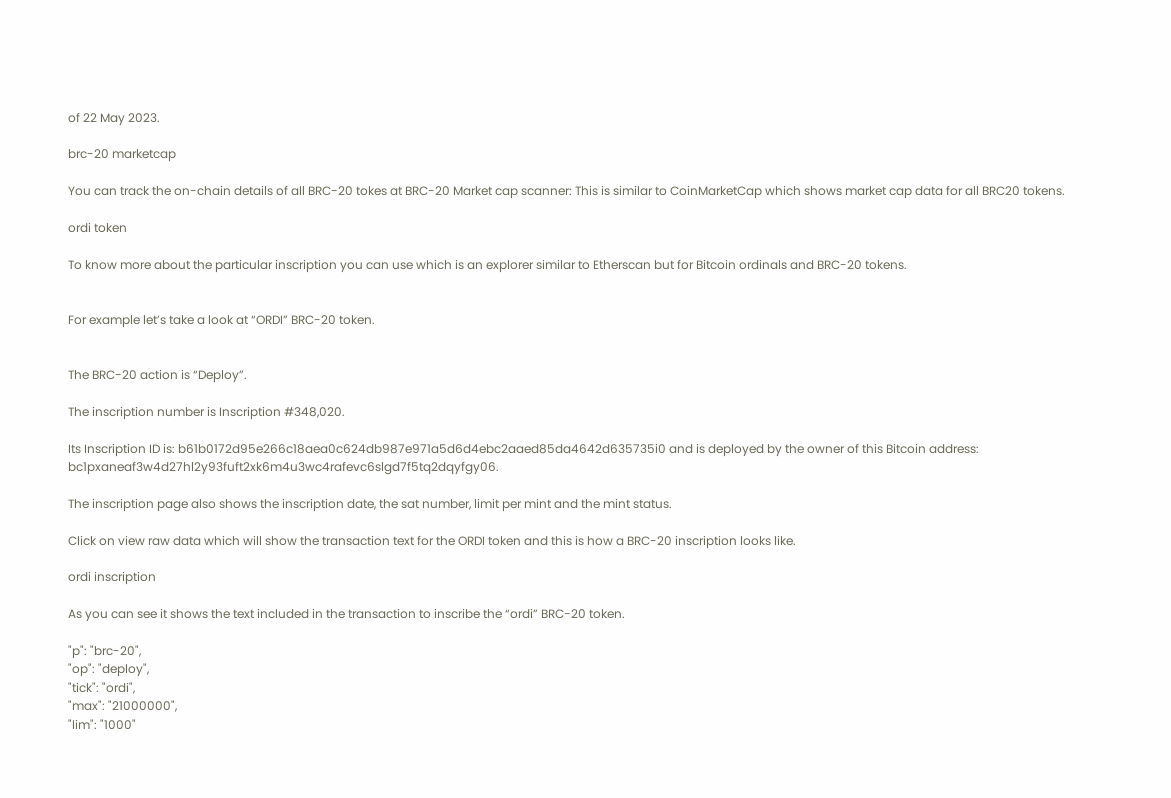of 22 May 2023.

brc-20 marketcap

You can track the on-chain details of all BRC-20 tokes at BRC-20 Market cap scanner: This is similar to CoinMarketCap which shows market cap data for all BRC20 tokens.

ordi token

To know more about the particular inscription you can use which is an explorer similar to Etherscan but for Bitcoin ordinals and BRC-20 tokens.


For example let’s take a look at “ORDI” BRC-20 token.


The BRC-20 action is “Deploy”.

The inscription number is Inscription #348,020.

Its Inscription ID is: b61b0172d95e266c18aea0c624db987e971a5d6d4ebc2aaed85da4642d635735i0 and is deployed by the owner of this Bitcoin address: bc1pxaneaf3w4d27hl2y93fuft2xk6m4u3wc4rafevc6slgd7f5tq2dqyfgy06.

The inscription page also shows the inscription date, the sat number, limit per mint and the mint status.

Click on view raw data which will show the transaction text for the ORDI token and this is how a BRC-20 inscription looks like.

ordi inscription

As you can see it shows the text included in the transaction to inscribe the “ordi” BRC-20 token.

"p": "brc-20",
"op": "deploy",
"tick": "ordi",
"max": "21000000",
"lim": "1000"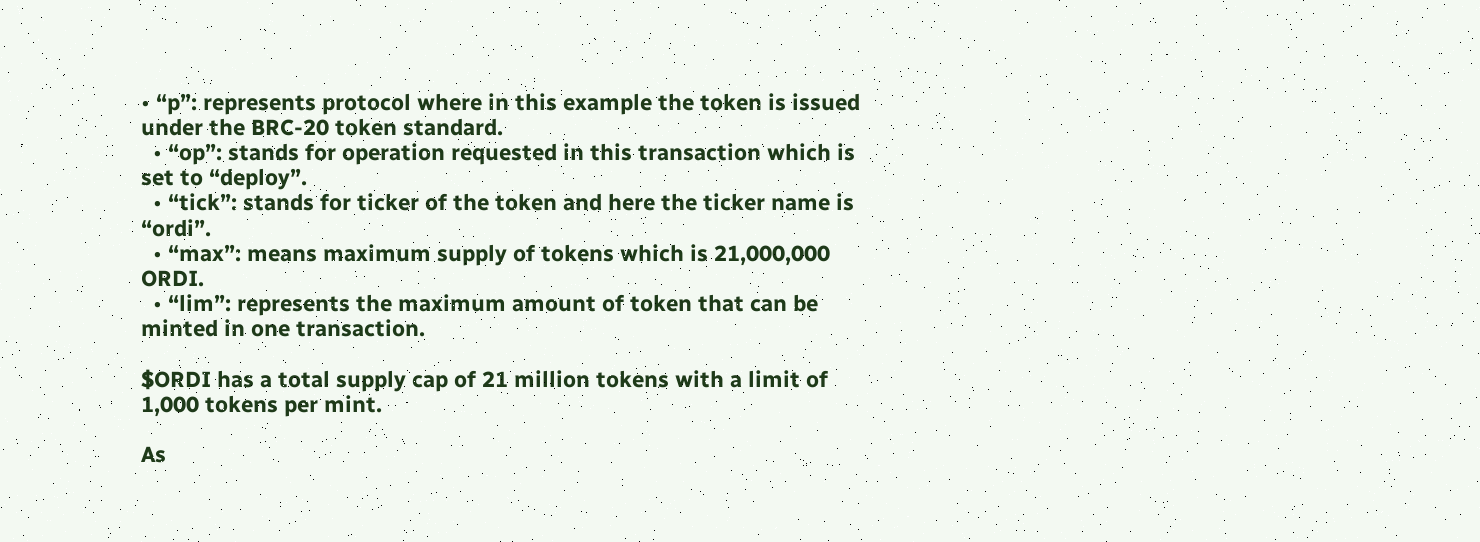• “p”: represents protocol where in this example the token is issued under the BRC-20 token standard.
  • “op”: stands for operation requested in this transaction which is set to “deploy”.
  • “tick”: stands for ticker of the token and here the ticker name is “ordi”.
  • “max”: means maximum supply of tokens which is 21,000,000 ORDI.
  • “lim”: represents the maximum amount of token that can be minted in one transaction.

$ORDI has a total supply cap of 21 million tokens with a limit of 1,000 tokens per mint.

As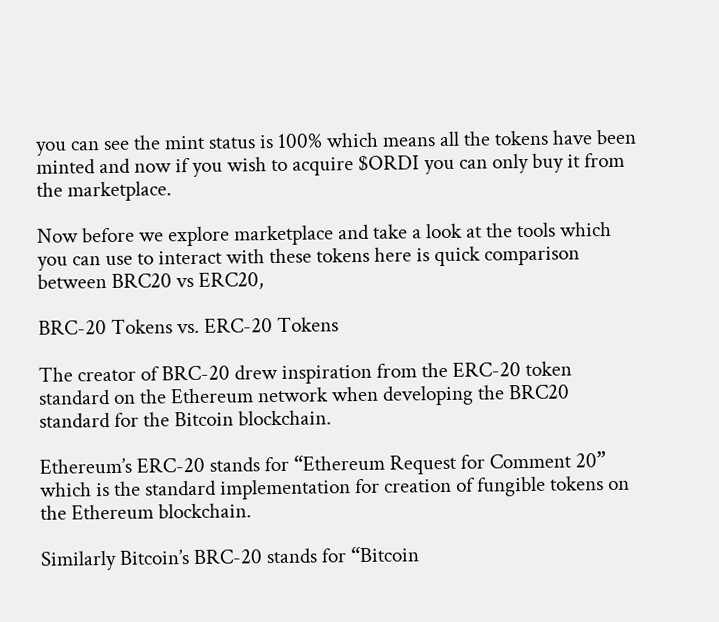you can see the mint status is 100% which means all the tokens have been minted and now if you wish to acquire $ORDI you can only buy it from the marketplace.

Now before we explore marketplace and take a look at the tools which you can use to interact with these tokens here is quick comparison between BRC20 vs ERC20,

BRC-20 Tokens vs. ERC-20 Tokens

The creator of BRC-20 drew inspiration from the ERC-20 token standard on the Ethereum network when developing the BRC20 standard for the Bitcoin blockchain.

Ethereum’s ERC-20 stands for “Ethereum Request for Comment 20” which is the standard implementation for creation of fungible tokens on the Ethereum blockchain.

Similarly Bitcoin’s BRC-20 stands for “Bitcoin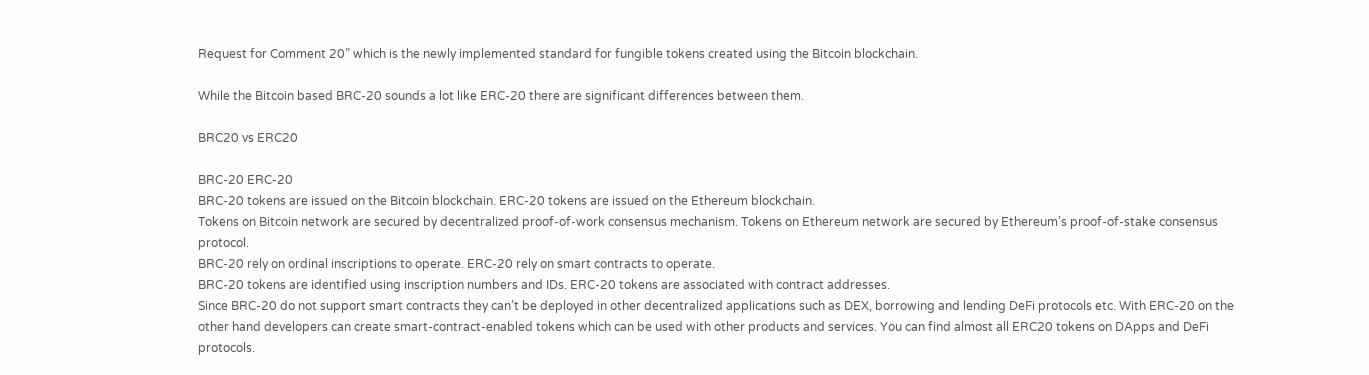Request for Comment 20” which is the newly implemented standard for fungible tokens created using the Bitcoin blockchain.

While the Bitcoin based BRC-20 sounds a lot like ERC-20 there are significant differences between them.

BRC20 vs ERC20

BRC-20 ERC-20
BRC-20 tokens are issued on the Bitcoin blockchain. ERC-20 tokens are issued on the Ethereum blockchain.
Tokens on Bitcoin network are secured by decentralized proof-of-work consensus mechanism. Tokens on Ethereum network are secured by Ethereum’s proof-of-stake consensus protocol.
BRC-20 rely on ordinal inscriptions to operate. ERC-20 rely on smart contracts to operate.
BRC-20 tokens are identified using inscription numbers and IDs. ERC-20 tokens are associated with contract addresses.
Since BRC-20 do not support smart contracts they can’t be deployed in other decentralized applications such as DEX, borrowing and lending DeFi protocols etc. With ERC-20 on the other hand developers can create smart-contract-enabled tokens which can be used with other products and services. You can find almost all ERC20 tokens on DApps and DeFi protocols.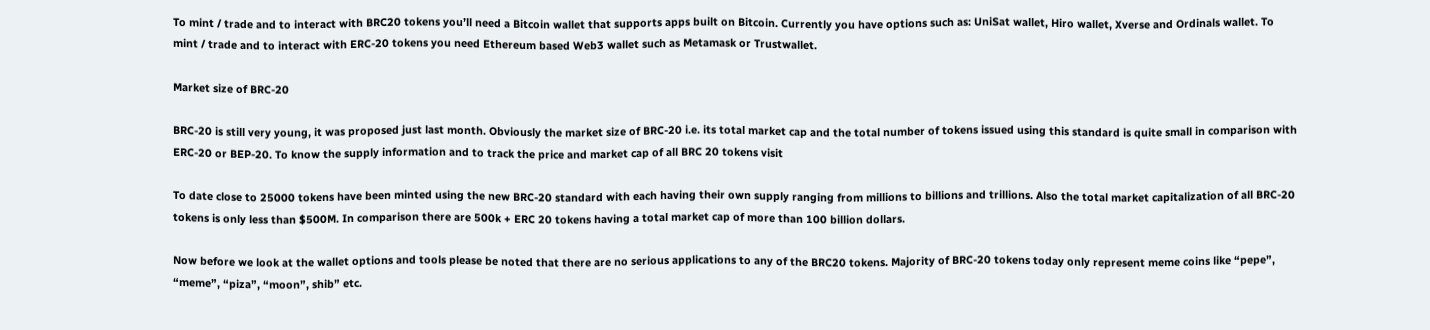To mint / trade and to interact with BRC20 tokens you’ll need a Bitcoin wallet that supports apps built on Bitcoin. Currently you have options such as: UniSat wallet, Hiro wallet, Xverse and Ordinals wallet. To mint / trade and to interact with ERC-20 tokens you need Ethereum based Web3 wallet such as Metamask or Trustwallet.

Market size of BRC-20

BRC-20 is still very young, it was proposed just last month. Obviously the market size of BRC-20 i.e. its total market cap and the total number of tokens issued using this standard is quite small in comparison with ERC-20 or BEP-20. To know the supply information and to track the price and market cap of all BRC 20 tokens visit

To date close to 25000 tokens have been minted using the new BRC-20 standard with each having their own supply ranging from millions to billions and trillions. Also the total market capitalization of all BRC-20 tokens is only less than $500M. In comparison there are 500k + ERC 20 tokens having a total market cap of more than 100 billion dollars.

Now before we look at the wallet options and tools please be noted that there are no serious applications to any of the BRC20 tokens. Majority of BRC-20 tokens today only represent meme coins like “pepe”, “meme”, “piza”, “moon”, shib” etc.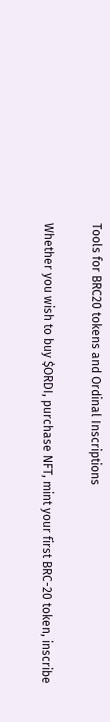Tools for BRC20 tokens and Ordinal Inscriptions

Whether you wish to buy $ORDI, purchase NFT, mint your first BRC-20 token, inscribe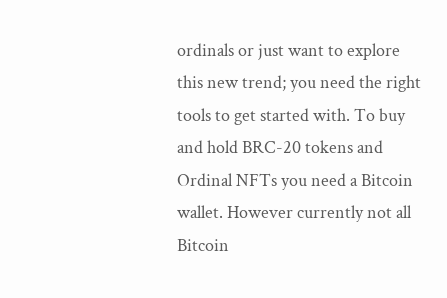ordinals or just want to explore this new trend; you need the right tools to get started with. To buy and hold BRC-20 tokens and Ordinal NFTs you need a Bitcoin wallet. However currently not all Bitcoin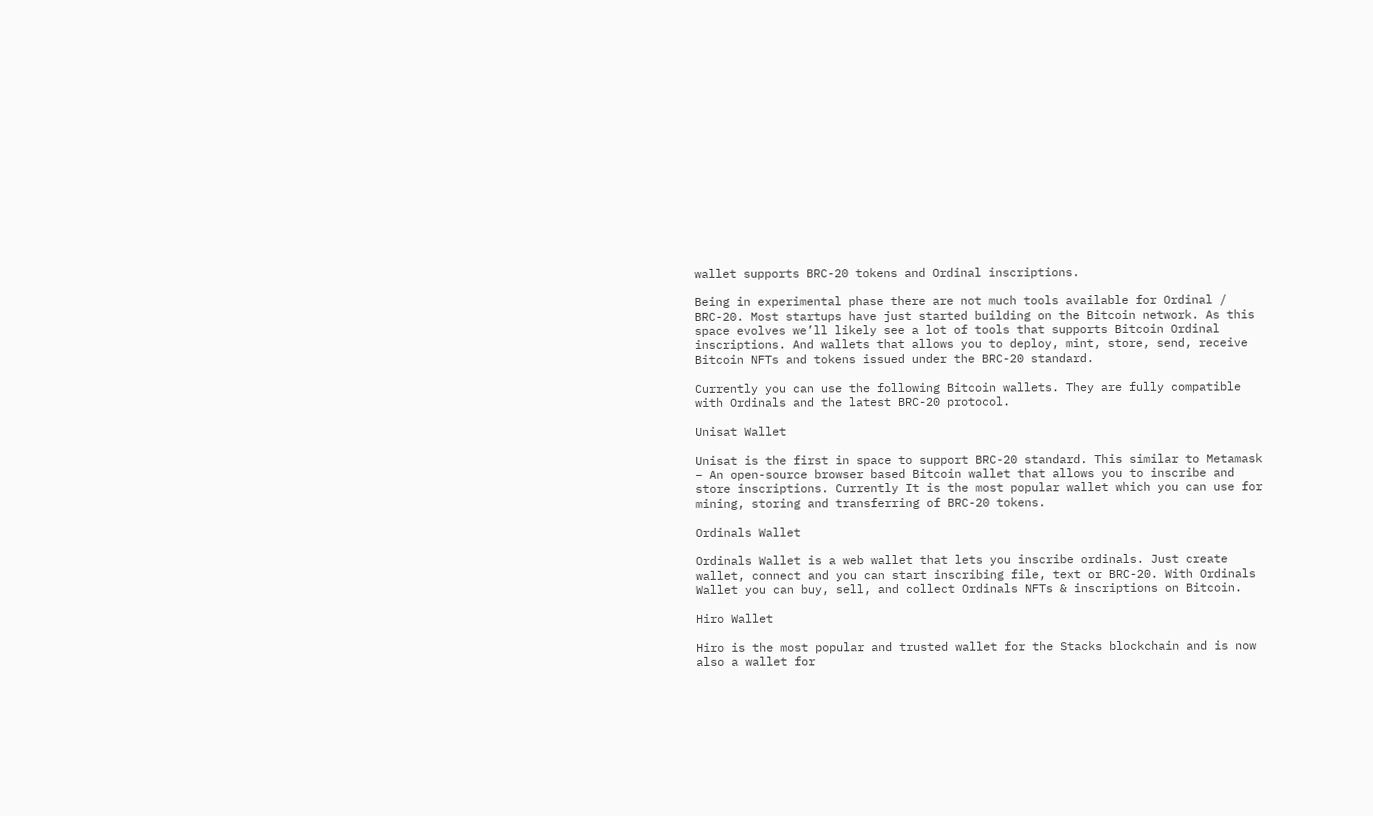wallet supports BRC-20 tokens and Ordinal inscriptions.

Being in experimental phase there are not much tools available for Ordinal / BRC-20. Most startups have just started building on the Bitcoin network. As this space evolves we’ll likely see a lot of tools that supports Bitcoin Ordinal inscriptions. And wallets that allows you to deploy, mint, store, send, receive Bitcoin NFTs and tokens issued under the BRC-20 standard.

Currently you can use the following Bitcoin wallets. They are fully compatible with Ordinals and the latest BRC-20 protocol.

Unisat Wallet

Unisat is the first in space to support BRC-20 standard. This similar to Metamask – An open-source browser based Bitcoin wallet that allows you to inscribe and store inscriptions. Currently It is the most popular wallet which you can use for mining, storing and transferring of BRC-20 tokens.

Ordinals Wallet

Ordinals Wallet is a web wallet that lets you inscribe ordinals. Just create wallet, connect and you can start inscribing file, text or BRC-20. With Ordinals Wallet you can buy, sell, and collect Ordinals NFTs & inscriptions on Bitcoin.

Hiro Wallet

Hiro is the most popular and trusted wallet for the Stacks blockchain and is now also a wallet for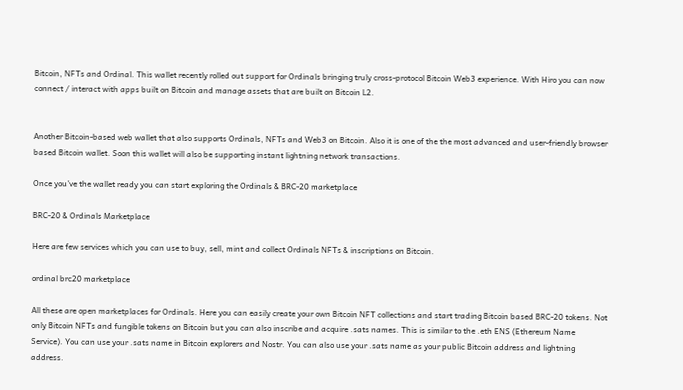Bitcoin, NFTs and Ordinal. This wallet recently rolled out support for Ordinals bringing truly cross-protocol Bitcoin Web3 experience. With Hiro you can now connect / interact with apps built on Bitcoin and manage assets that are built on Bitcoin L2.


Another Bitcoin-based web wallet that also supports Ordinals, NFTs and Web3 on Bitcoin. Also it is one of the the most advanced and user-friendly browser based Bitcoin wallet. Soon this wallet will also be supporting instant lightning network transactions.

Once you’ve the wallet ready you can start exploring the Ordinals & BRC-20 marketplace

BRC-20 & Ordinals Marketplace

Here are few services which you can use to buy, sell, mint and collect Ordinals NFTs & inscriptions on Bitcoin.

ordinal brc20 marketplace

All these are open marketplaces for Ordinals. Here you can easily create your own Bitcoin NFT collections and start trading Bitcoin based BRC-20 tokens. Not only Bitcoin NFTs and fungible tokens on Bitcoin but you can also inscribe and acquire .sats names. This is similar to the .eth ENS (Ethereum Name Service). You can use your .sats name in Bitcoin explorers and Nostr. You can also use your .sats name as your public Bitcoin address and lightning address.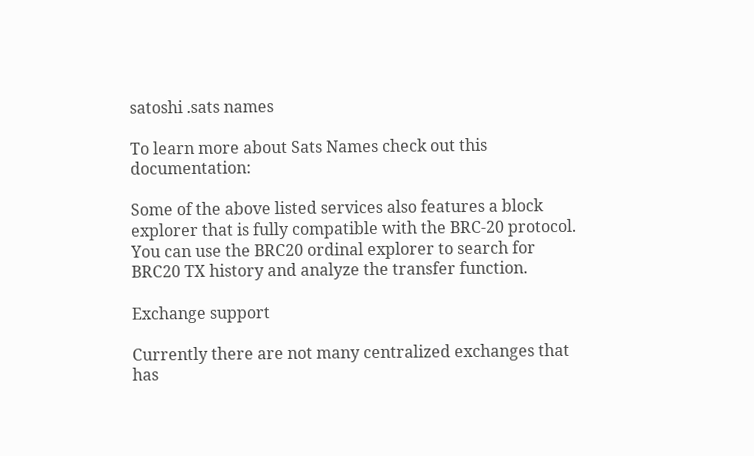satoshi .sats names

To learn more about Sats Names check out this documentation:

Some of the above listed services also features a block explorer that is fully compatible with the BRC-20 protocol. You can use the BRC20 ordinal explorer to search for BRC20 TX history and analyze the transfer function.

Exchange support

Currently there are not many centralized exchanges that has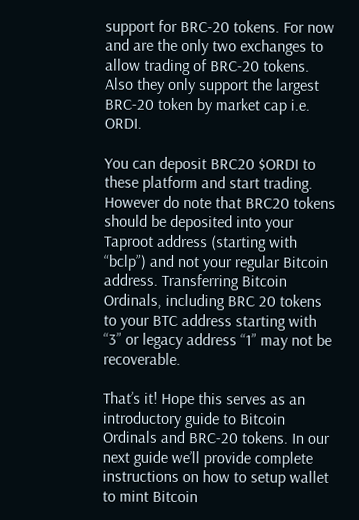support for BRC-20 tokens. For now and are the only two exchanges to allow trading of BRC-20 tokens. Also they only support the largest BRC-20 token by market cap i.e. ORDI.

You can deposit BRC20 $ORDI to these platform and start trading. However do note that BRC20 tokens should be deposited into your Taproot address (starting with “bclp”) and not your regular Bitcoin address. Transferring Bitcoin Ordinals, including BRC 20 tokens to your BTC address starting with “3” or legacy address “1” may not be recoverable.

That’s it! Hope this serves as an introductory guide to Bitcoin Ordinals and BRC-20 tokens. In our next guide we’ll provide complete instructions on how to setup wallet to mint Bitcoin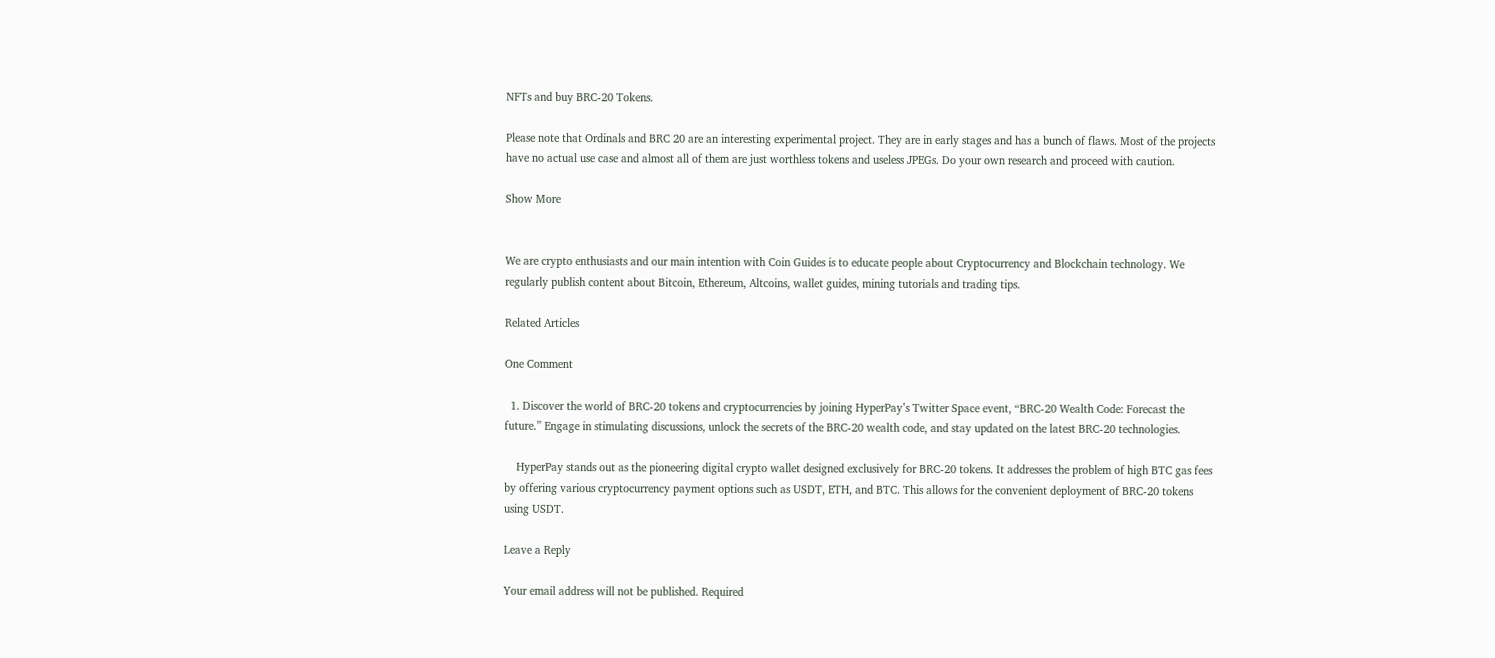NFTs and buy BRC-20 Tokens.

Please note that Ordinals and BRC 20 are an interesting experimental project. They are in early stages and has a bunch of flaws. Most of the projects have no actual use case and almost all of them are just worthless tokens and useless JPEGs. Do your own research and proceed with caution.

Show More


We are crypto enthusiasts and our main intention with Coin Guides is to educate people about Cryptocurrency and Blockchain technology. We regularly publish content about Bitcoin, Ethereum, Altcoins, wallet guides, mining tutorials and trading tips.

Related Articles

One Comment

  1. Discover the world of BRC-20 tokens and cryptocurrencies by joining HyperPay’s Twitter Space event, “BRC-20 Wealth Code: Forecast the future.” Engage in stimulating discussions, unlock the secrets of the BRC-20 wealth code, and stay updated on the latest BRC-20 technologies.

    HyperPay stands out as the pioneering digital crypto wallet designed exclusively for BRC-20 tokens. It addresses the problem of high BTC gas fees by offering various cryptocurrency payment options such as USDT, ETH, and BTC. This allows for the convenient deployment of BRC-20 tokens using USDT.

Leave a Reply

Your email address will not be published. Required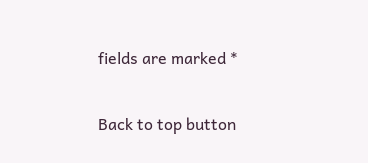fields are marked *

Back to top button